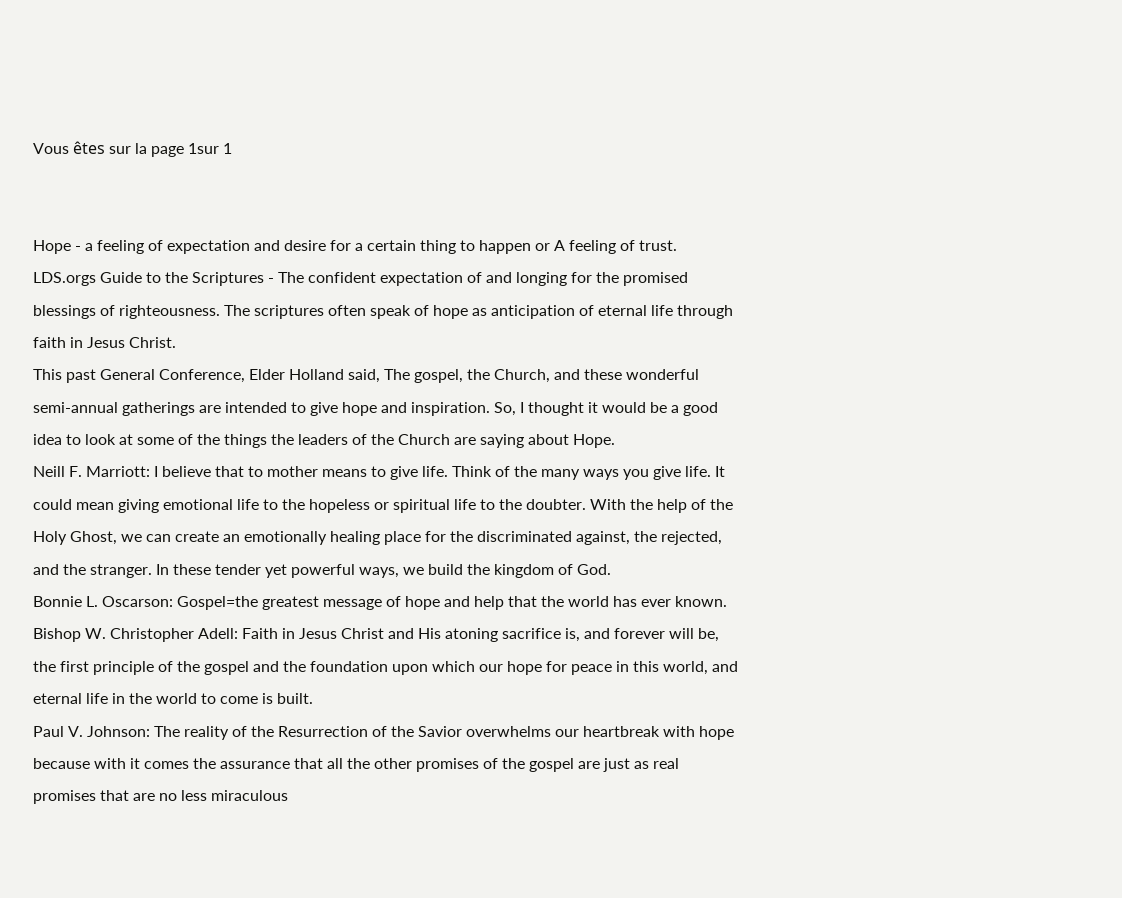Vous êtes sur la page 1sur 1


Hope - a feeling of expectation and desire for a certain thing to happen or A feeling of trust.
LDS.orgs Guide to the Scriptures - The confident expectation of and longing for the promised
blessings of righteousness. The scriptures often speak of hope as anticipation of eternal life through
faith in Jesus Christ.
This past General Conference, Elder Holland said, The gospel, the Church, and these wonderful
semi-annual gatherings are intended to give hope and inspiration. So, I thought it would be a good
idea to look at some of the things the leaders of the Church are saying about Hope.
Neill F. Marriott: I believe that to mother means to give life. Think of the many ways you give life. It
could mean giving emotional life to the hopeless or spiritual life to the doubter. With the help of the
Holy Ghost, we can create an emotionally healing place for the discriminated against, the rejected,
and the stranger. In these tender yet powerful ways, we build the kingdom of God.
Bonnie L. Oscarson: Gospel=the greatest message of hope and help that the world has ever known.
Bishop W. Christopher Adell: Faith in Jesus Christ and His atoning sacrifice is, and forever will be,
the first principle of the gospel and the foundation upon which our hope for peace in this world, and
eternal life in the world to come is built.
Paul V. Johnson: The reality of the Resurrection of the Savior overwhelms our heartbreak with hope
because with it comes the assurance that all the other promises of the gospel are just as real
promises that are no less miraculous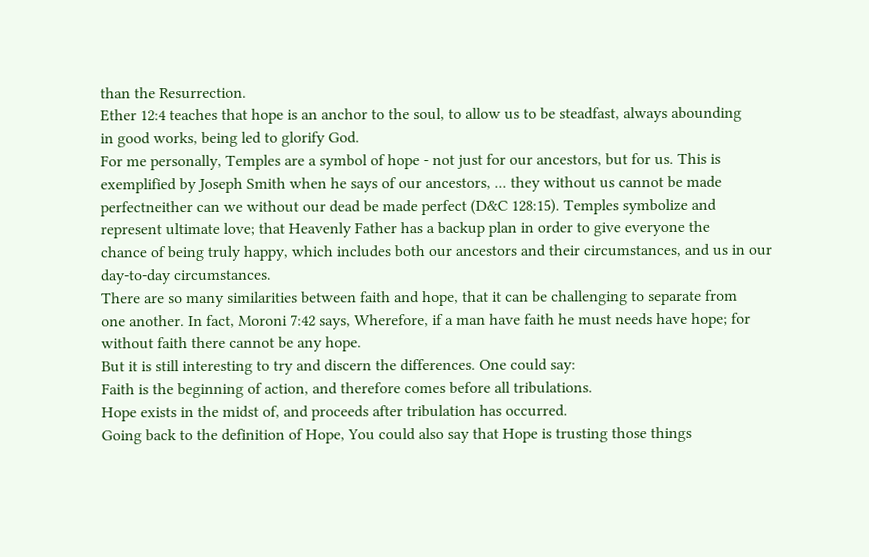than the Resurrection.
Ether 12:4 teaches that hope is an anchor to the soul, to allow us to be steadfast, always abounding
in good works, being led to glorify God.
For me personally, Temples are a symbol of hope - not just for our ancestors, but for us. This is
exemplified by Joseph Smith when he says of our ancestors, ... they without us cannot be made
perfectneither can we without our dead be made perfect (D&C 128:15). Temples symbolize and
represent ultimate love; that Heavenly Father has a backup plan in order to give everyone the
chance of being truly happy, which includes both our ancestors and their circumstances, and us in our
day-to-day circumstances.
There are so many similarities between faith and hope, that it can be challenging to separate from
one another. In fact, Moroni 7:42 says, Wherefore, if a man have faith he must needs have hope; for
without faith there cannot be any hope.
But it is still interesting to try and discern the differences. One could say:
Faith is the beginning of action, and therefore comes before all tribulations.
Hope exists in the midst of, and proceeds after tribulation has occurred.
Going back to the definition of Hope, You could also say that Hope is trusting those things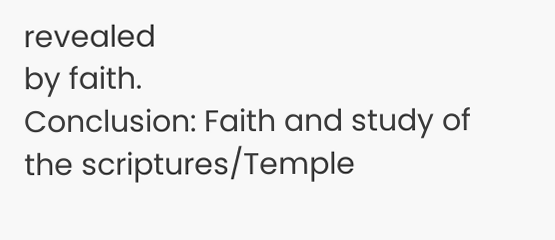revealed
by faith.
Conclusion: Faith and study of the scriptures/Temple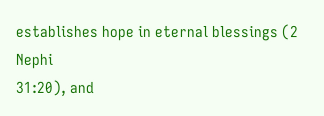establishes hope in eternal blessings (2 Nephi
31:20), and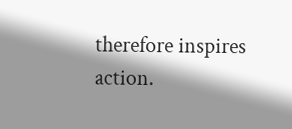therefore inspires action.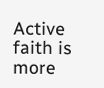Active faith is more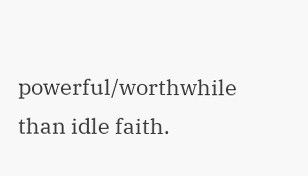powerful/worthwhile than idle faith.